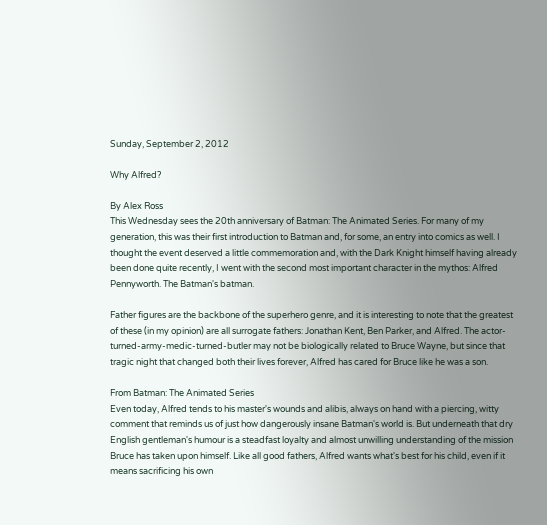Sunday, September 2, 2012

Why Alfred?

By Alex Ross
This Wednesday sees the 20th anniversary of Batman: The Animated Series. For many of my generation, this was their first introduction to Batman and, for some, an entry into comics as well. I thought the event deserved a little commemoration and, with the Dark Knight himself having already been done quite recently, I went with the second most important character in the mythos: Alfred Pennyworth. The Batman's batman.

Father figures are the backbone of the superhero genre, and it is interesting to note that the greatest of these (in my opinion) are all surrogate fathers: Jonathan Kent, Ben Parker, and Alfred. The actor-turned-army-medic-turned-butler may not be biologically related to Bruce Wayne, but since that tragic night that changed both their lives forever, Alfred has cared for Bruce like he was a son.

From Batman: The Animated Series
Even today, Alfred tends to his master's wounds and alibis, always on hand with a piercing, witty comment that reminds us of just how dangerously insane Batman's world is. But underneath that dry English gentleman's humour is a steadfast loyalty and almost unwilling understanding of the mission Bruce has taken upon himself. Like all good fathers, Alfred wants what's best for his child, even if it means sacrificing his own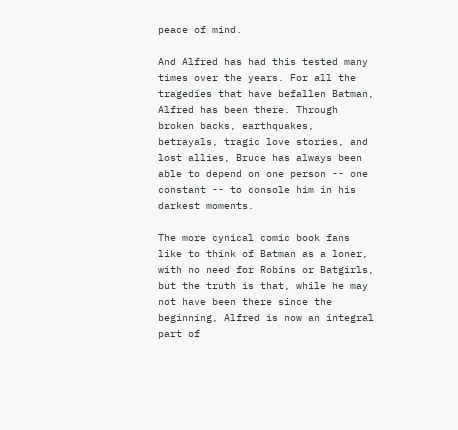peace of mind.

And Alfred has had this tested many times over the years. For all the tragedies that have befallen Batman, Alfred has been there. Through broken backs, earthquakes, betrayals, tragic love stories, and lost allies, Bruce has always been able to depend on one person -- one constant -- to console him in his darkest moments.

The more cynical comic book fans like to think of Batman as a loner, with no need for Robins or Batgirls, but the truth is that, while he may not have been there since the beginning, Alfred is now an integral part of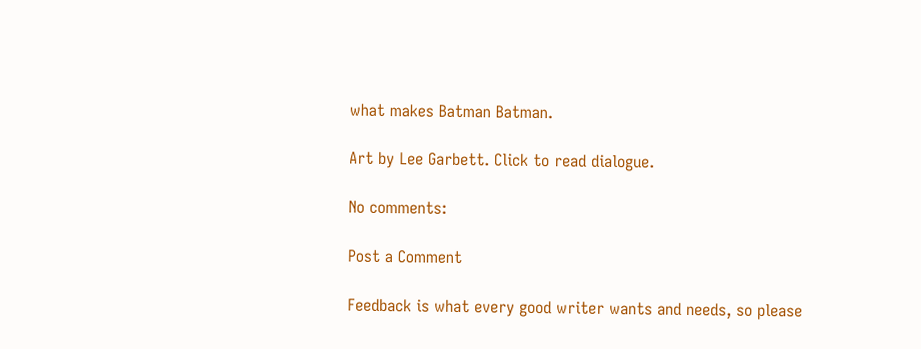what makes Batman Batman.

Art by Lee Garbett. Click to read dialogue.

No comments:

Post a Comment

Feedback is what every good writer wants and needs, so please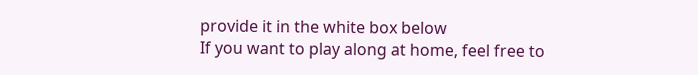provide it in the white box below
If you want to play along at home, feel free to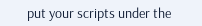put your scripts under the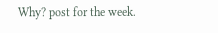Why? post for the week.